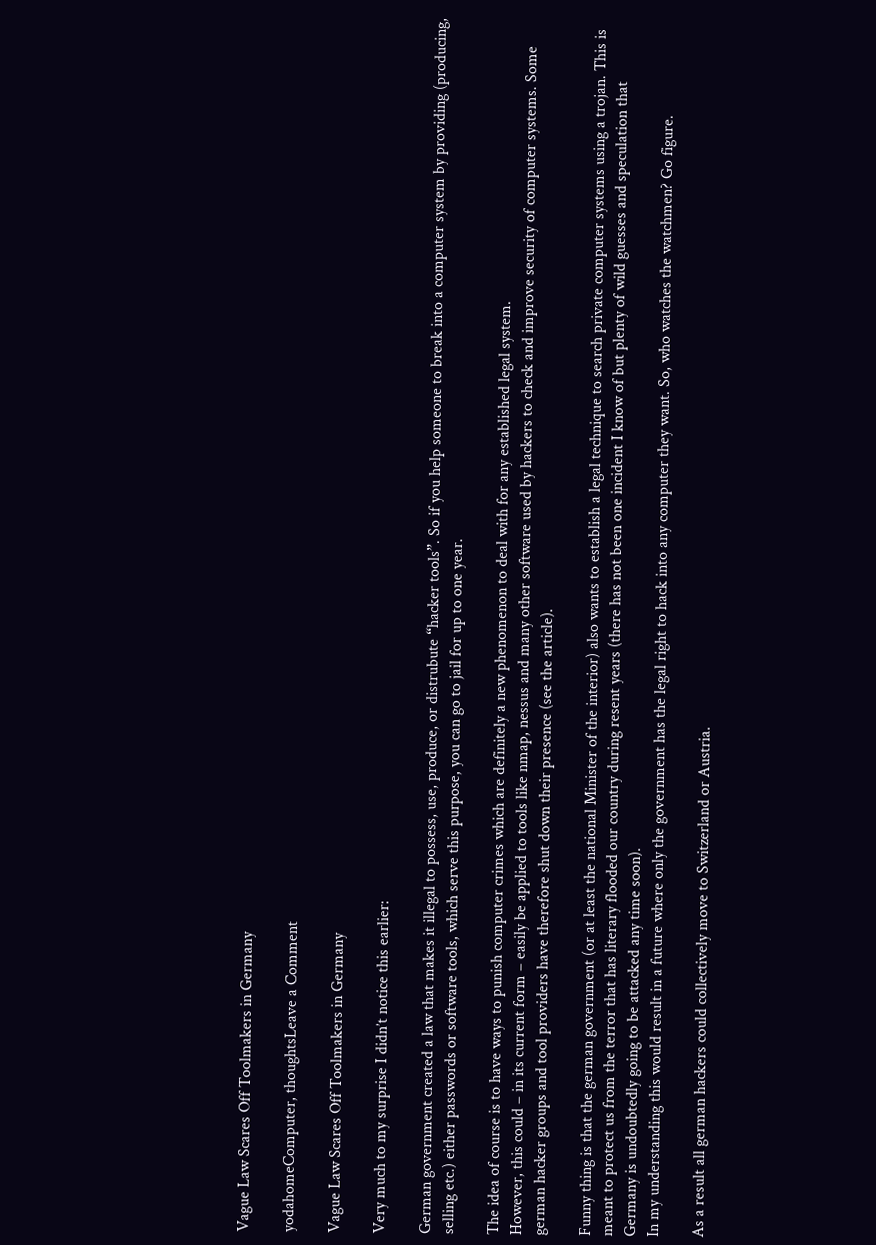Vague Law Scares Off Toolmakers in Germany

yodahomeComputer, thoughtsLeave a Comment

Vague Law Scares Off Toolmakers in Germany

Very much to my surprise I didn’t notice this earlier:

German government created a law that makes it illegal to possess, use, produce, or distrubute “hacker tools”. So if you help someone to break into a computer system by providing (producing, selling etc.) either passwords or software tools, which serve this purpose, you can go to jail for up to one year.

The idea of course is to have ways to punish computer crimes which are definitely a new phenomenon to deal with for any established legal system.
However, this could – in its current form – easily be applied to tools like nmap, nessus and many other software used by hackers to check and improve security of computer systems. Some german hacker groups and tool providers have therefore shut down their presence (see the article).

Funny thing is that the german government (or at least the national Minister of the interior) also wants to establish a legal technique to search private computer systems using a trojan. This is meant to protect us from the terror that has literary flooded our country during resent years (there has not been one incident I know of but plenty of wild guesses and speculation that Germany is undoubtedly going to be attacked any time soon).
In my understanding this would result in a future where only the government has the legal right to hack into any computer they want. So, who watches the watchmen? Go figure.

As a result all german hackers could collectively move to Switzerland or Austria.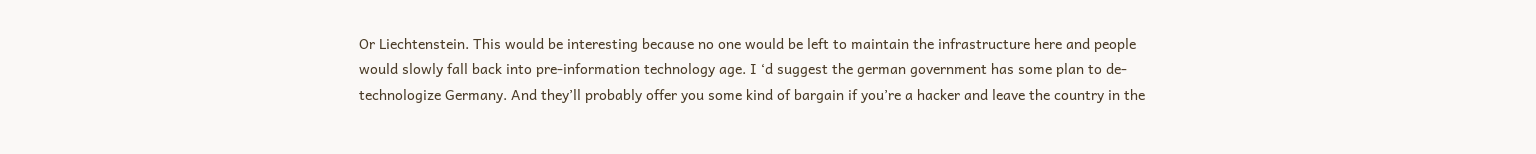Or Liechtenstein. This would be interesting because no one would be left to maintain the infrastructure here and people would slowly fall back into pre-information technology age. I ‘d suggest the german government has some plan to de-technologize Germany. And they’ll probably offer you some kind of bargain if you’re a hacker and leave the country in the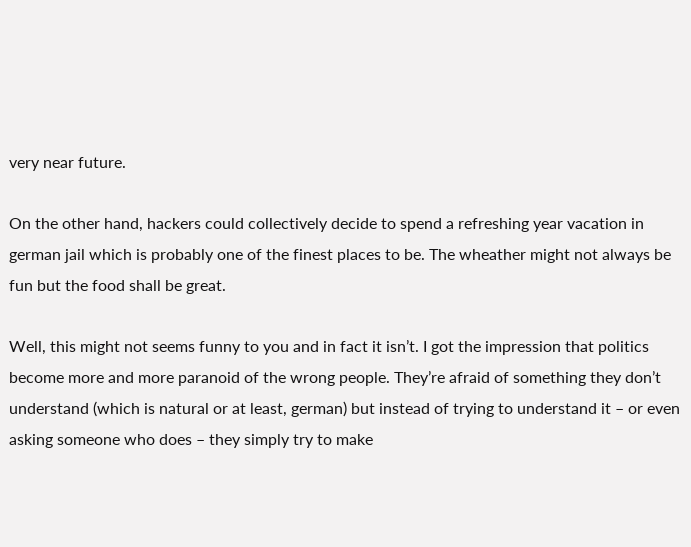very near future.

On the other hand, hackers could collectively decide to spend a refreshing year vacation in german jail which is probably one of the finest places to be. The wheather might not always be fun but the food shall be great.

Well, this might not seems funny to you and in fact it isn’t. I got the impression that politics become more and more paranoid of the wrong people. They’re afraid of something they don’t understand (which is natural or at least, german) but instead of trying to understand it – or even asking someone who does – they simply try to make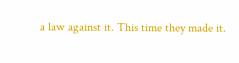a law against it. This time they made it.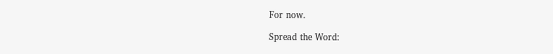For now.

Spread the Word: